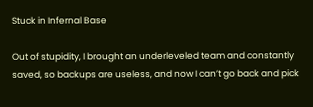Stuck in Infernal Base

Out of stupidity, I brought an underleveled team and constantly saved, so backups are useless, and now I can’t go back and pick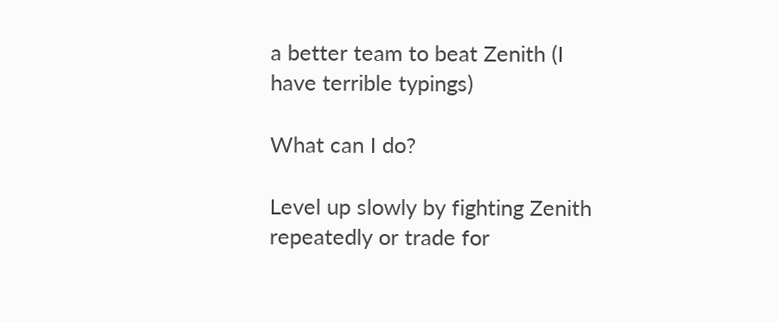a better team to beat Zenith (I have terrible typings)

What can I do?

Level up slowly by fighting Zenith repeatedly or trade for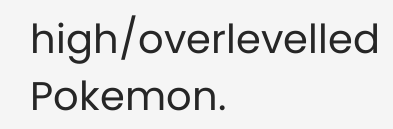high/overlevelled Pokemon.